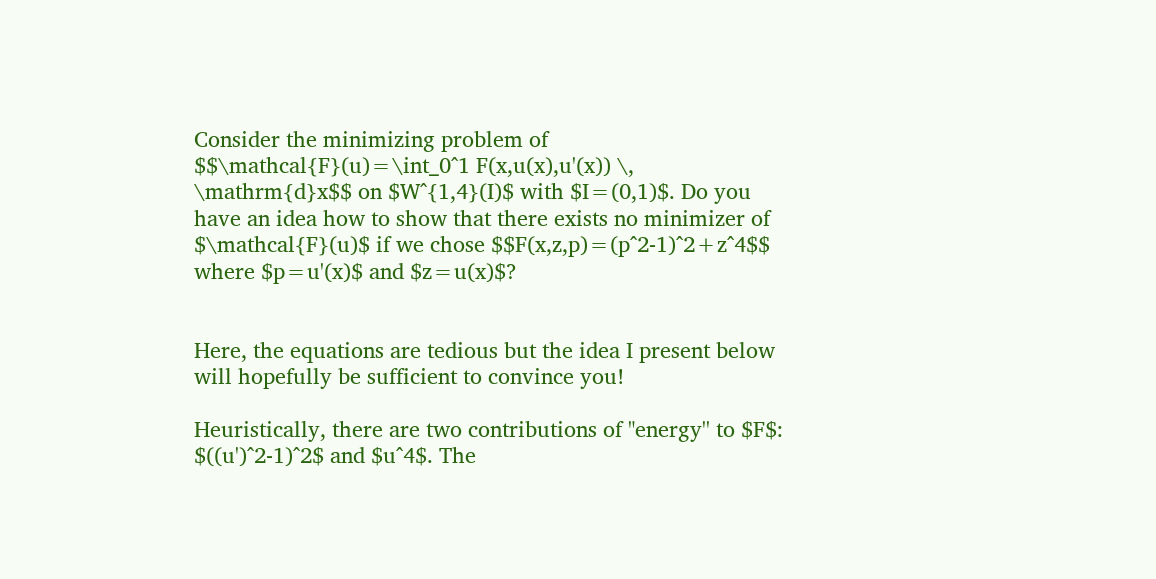Consider the minimizing problem of $$\mathcal{F}(u)=\int_0^1 F(x,u(x),u'(x)) \, \mathrm{d}x$$ on $W^{1,4}(I)$ with $I=(0,1)$. Do you have an idea how to show that there exists no minimizer of $\mathcal{F}(u)$ if we chose $$F(x,z,p)=(p^2-1)^2+z^4$$ where $p=u'(x)$ and $z=u(x)$?


Here, the equations are tedious but the idea I present below will hopefully be sufficient to convince you!

Heuristically, there are two contributions of "energy'' to $F$: $((u')^2-1)^2$ and $u^4$. The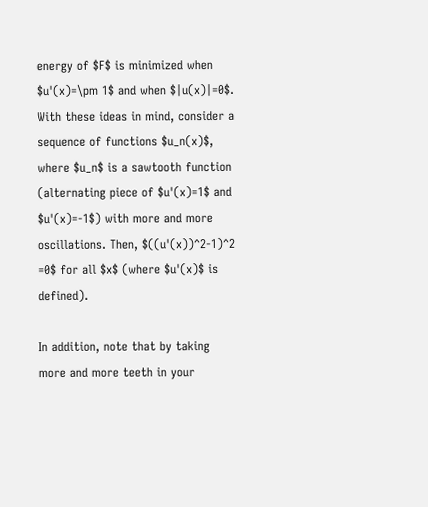energy of $F$ is minimized when $u'(x)=\pm 1$ and when $|u(x)|=0$. With these ideas in mind, consider a sequence of functions $u_n(x)$, where $u_n$ is a sawtooth function (alternating piece of $u'(x)=1$ and $u'(x)=-1$) with more and more oscillations. Then, $((u'(x))^2-1)^2 =0$ for all $x$ (where $u'(x)$ is defined).

In addition, note that by taking more and more teeth in your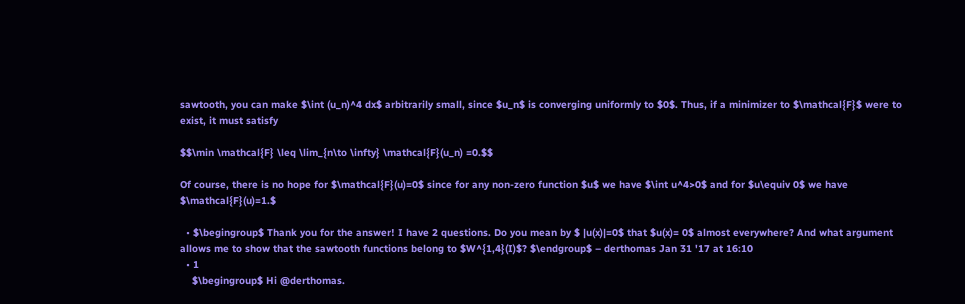sawtooth, you can make $\int (u_n)^4 dx$ arbitrarily small, since $u_n$ is converging uniformly to $0$. Thus, if a minimizer to $\mathcal{F}$ were to exist, it must satisfy

$$\min \mathcal{F} \leq \lim_{n\to \infty} \mathcal{F}(u_n) =0.$$

Of course, there is no hope for $\mathcal{F}(u)=0$ since for any non-zero function $u$ we have $\int u^4>0$ and for $u\equiv 0$ we have $\mathcal{F}(u)=1.$

  • $\begingroup$ Thank you for the answer! I have 2 questions. Do you mean by $ |u(x)|=0$ that $u(x)= 0$ almost everywhere? And what argument allows me to show that the sawtooth functions belong to $W^{1,4}(I)$? $\endgroup$ – derthomas Jan 31 '17 at 16:10
  • 1
    $\begingroup$ Hi @derthomas.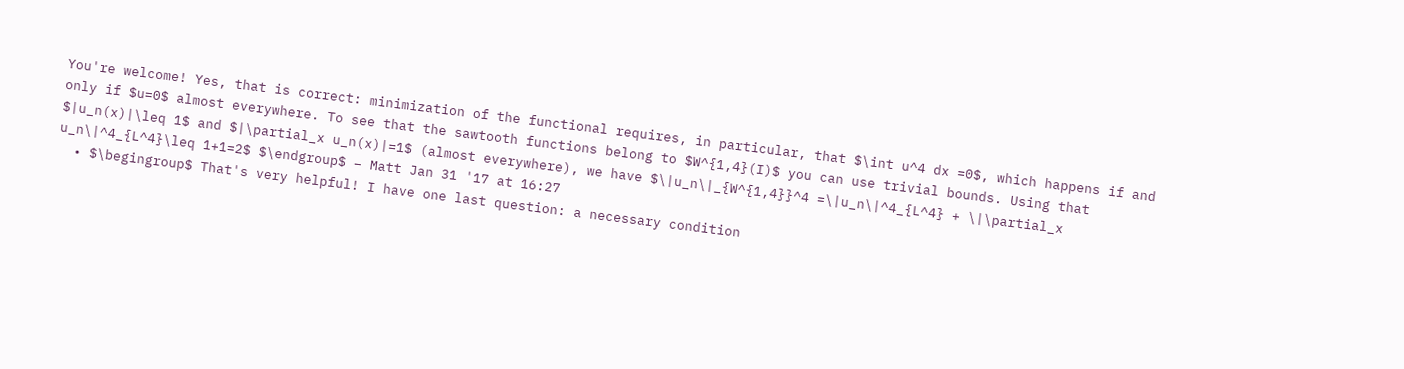You're welcome! Yes, that is correct: minimization of the functional requires, in particular, that $\int u^4 dx =0$, which happens if and only if $u=0$ almost everywhere. To see that the sawtooth functions belong to $W^{1,4}(I)$ you can use trivial bounds. Using that $|u_n(x)|\leq 1$ and $|\partial_x u_n(x)|=1$ (almost everywhere), we have $\|u_n\|_{W^{1,4}}^4 =\|u_n\|^4_{L^4} + \|\partial_x u_n\|^4_{L^4}\leq 1+1=2$ $\endgroup$ – Matt Jan 31 '17 at 16:27
  • $\begingroup$ That's very helpful! I have one last question: a necessary condition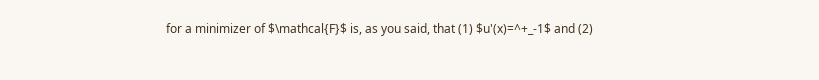for a minimizer of $\mathcal{F}$ is, as you said, that (1) $u'(x)=^+_-1$ and (2)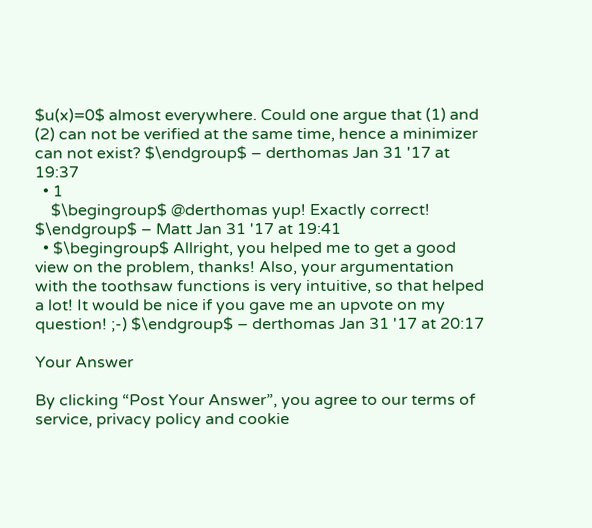$u(x)=0$ almost everywhere. Could one argue that (1) and (2) can not be verified at the same time, hence a minimizer can not exist? $\endgroup$ – derthomas Jan 31 '17 at 19:37
  • 1
    $\begingroup$ @derthomas yup! Exactly correct! $\endgroup$ – Matt Jan 31 '17 at 19:41
  • $\begingroup$ Allright, you helped me to get a good view on the problem, thanks! Also, your argumentation with the toothsaw functions is very intuitive, so that helped a lot! It would be nice if you gave me an upvote on my question! ;-) $\endgroup$ – derthomas Jan 31 '17 at 20:17

Your Answer

By clicking “Post Your Answer”, you agree to our terms of service, privacy policy and cookie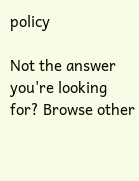policy

Not the answer you're looking for? Browse other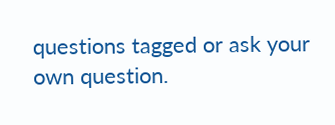questions tagged or ask your own question.